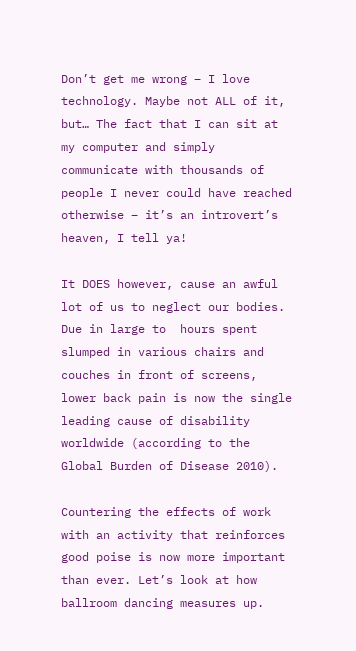Don’t get me wrong – I love technology. Maybe not ALL of it, but… The fact that I can sit at my computer and simply communicate with thousands of people I never could have reached otherwise – it’s an introvert’s heaven, I tell ya!

It DOES however, cause an awful lot of us to neglect our bodies. Due in large to  hours spent slumped in various chairs and couches in front of screens, lower back pain is now the single leading cause of disability worldwide (according to the Global Burden of Disease 2010).

Countering the effects of work with an activity that reinforces good poise is now more important than ever. Let’s look at how ballroom dancing measures up.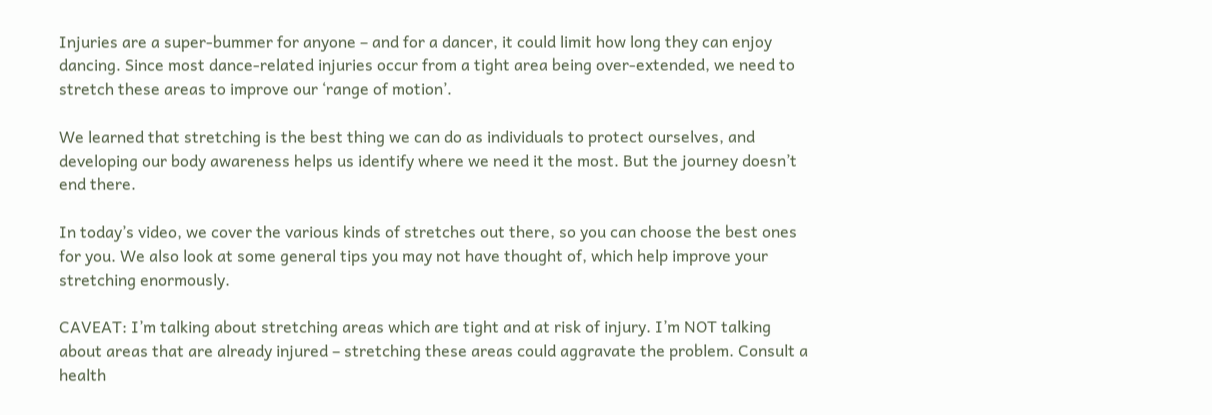Injuries are a super-bummer for anyone – and for a dancer, it could limit how long they can enjoy dancing. Since most dance-related injuries occur from a tight area being over-extended, we need to stretch these areas to improve our ‘range of motion’.

We learned that stretching is the best thing we can do as individuals to protect ourselves, and developing our body awareness helps us identify where we need it the most. But the journey doesn’t end there.

In today’s video, we cover the various kinds of stretches out there, so you can choose the best ones for you. We also look at some general tips you may not have thought of, which help improve your stretching enormously.

CAVEAT: I’m talking about stretching areas which are tight and at risk of injury. I’m NOT talking about areas that are already injured – stretching these areas could aggravate the problem. Consult a health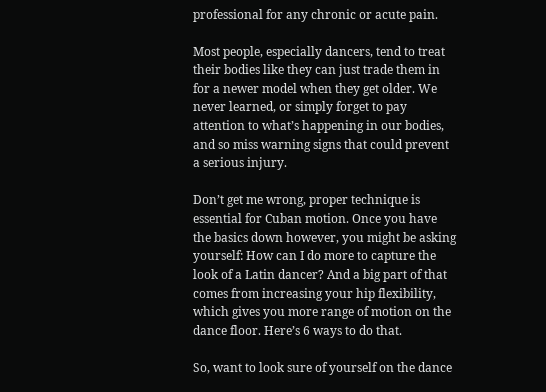professional for any chronic or acute pain.

Most people, especially dancers, tend to treat their bodies like they can just trade them in for a newer model when they get older. We never learned, or simply forget to pay attention to what’s happening in our bodies, and so miss warning signs that could prevent a serious injury.

Don’t get me wrong, proper technique is essential for Cuban motion. Once you have the basics down however, you might be asking yourself: How can I do more to capture the look of a Latin dancer? And a big part of that comes from increasing your hip flexibility, which gives you more range of motion on the dance floor. Here’s 6 ways to do that.

So, want to look sure of yourself on the dance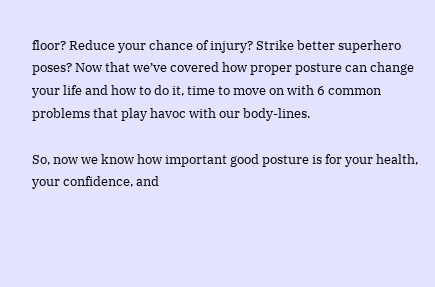floor? Reduce your chance of injury? Strike better superhero poses? Now that we’ve covered how proper posture can change your life and how to do it, time to move on with 6 common problems that play havoc with our body-lines.

So, now we know how important good posture is for your health, your confidence, and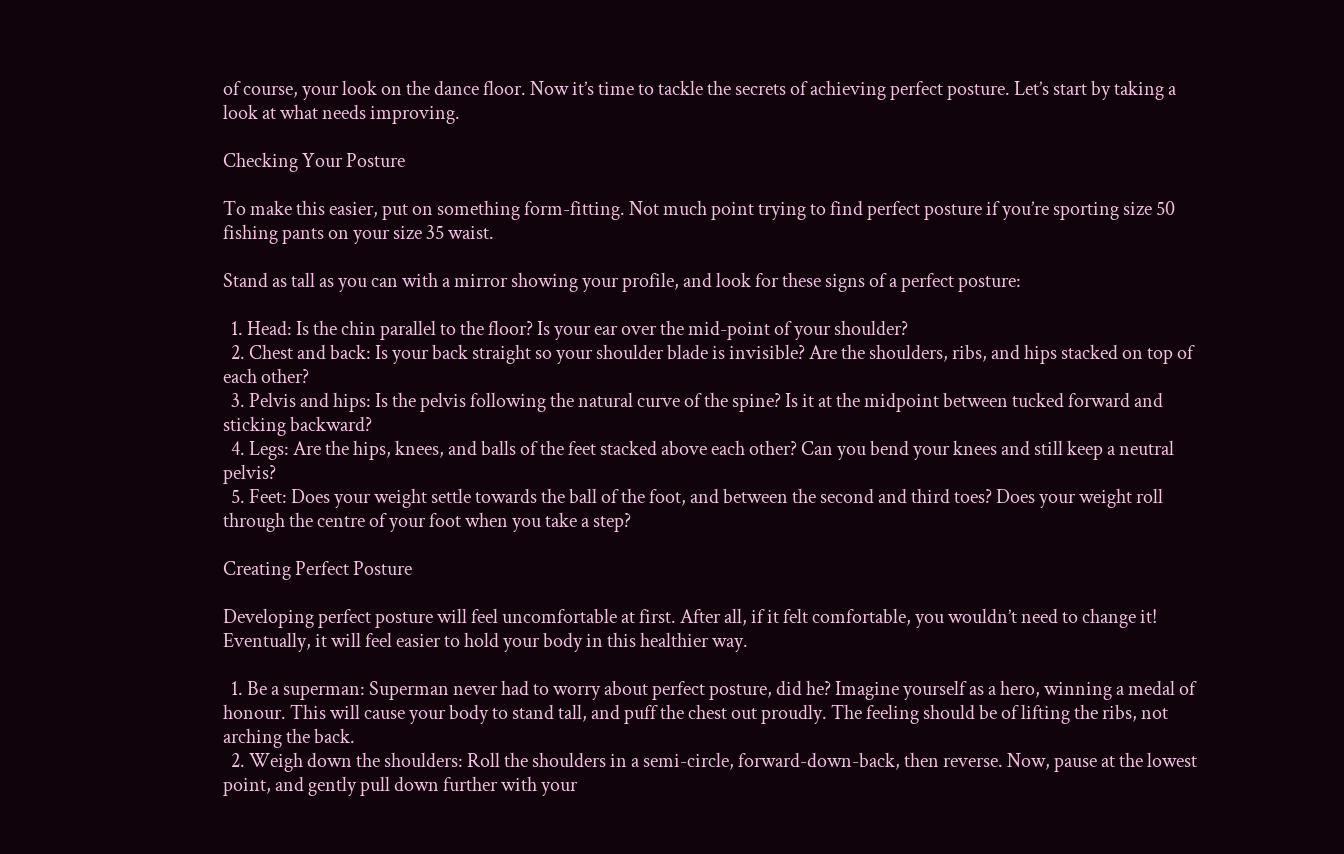of course, your look on the dance floor. Now it’s time to tackle the secrets of achieving perfect posture. Let’s start by taking a look at what needs improving.

Checking Your Posture

To make this easier, put on something form-fitting. Not much point trying to find perfect posture if you’re sporting size 50 fishing pants on your size 35 waist.

Stand as tall as you can with a mirror showing your profile, and look for these signs of a perfect posture:

  1. Head: Is the chin parallel to the floor? Is your ear over the mid-point of your shoulder?
  2. Chest and back: Is your back straight so your shoulder blade is invisible? Are the shoulders, ribs, and hips stacked on top of each other?
  3. Pelvis and hips: Is the pelvis following the natural curve of the spine? Is it at the midpoint between tucked forward and sticking backward?
  4. Legs: Are the hips, knees, and balls of the feet stacked above each other? Can you bend your knees and still keep a neutral pelvis?
  5. Feet: Does your weight settle towards the ball of the foot, and between the second and third toes? Does your weight roll through the centre of your foot when you take a step?

Creating Perfect Posture

Developing perfect posture will feel uncomfortable at first. After all, if it felt comfortable, you wouldn’t need to change it! Eventually, it will feel easier to hold your body in this healthier way.

  1. Be a superman: Superman never had to worry about perfect posture, did he? Imagine yourself as a hero, winning a medal of honour. This will cause your body to stand tall, and puff the chest out proudly. The feeling should be of lifting the ribs, not arching the back.
  2. Weigh down the shoulders: Roll the shoulders in a semi-circle, forward-down-back, then reverse. Now, pause at the lowest point, and gently pull down further with your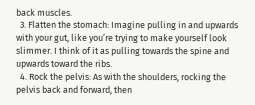back muscles.
  3. Flatten the stomach: Imagine pulling in and upwards with your gut, like you’re trying to make yourself look slimmer. I think of it as pulling towards the spine and upwards toward the ribs.
  4. Rock the pelvis: As with the shoulders, rocking the pelvis back and forward, then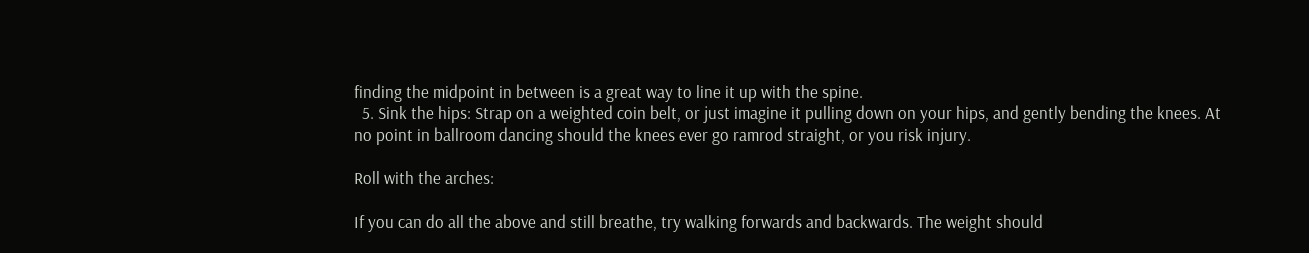finding the midpoint in between is a great way to line it up with the spine.
  5. Sink the hips: Strap on a weighted coin belt, or just imagine it pulling down on your hips, and gently bending the knees. At no point in ballroom dancing should the knees ever go ramrod straight, or you risk injury.

Roll with the arches:

If you can do all the above and still breathe, try walking forwards and backwards. The weight should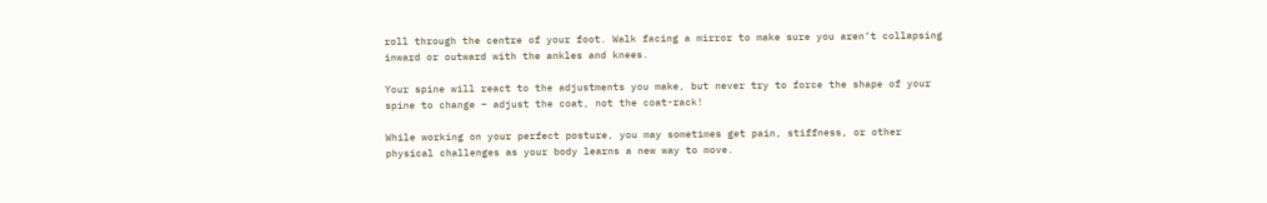roll through the centre of your foot. Walk facing a mirror to make sure you aren’t collapsing inward or outward with the ankles and knees.

Your spine will react to the adjustments you make, but never try to force the shape of your spine to change – adjust the coat, not the coat-rack!

While working on your perfect posture, you may sometimes get pain, stiffness, or other physical challenges as your body learns a new way to move.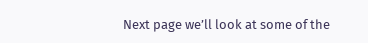Next page we’ll look at some of the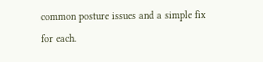common posture issues and a simple fix for each.